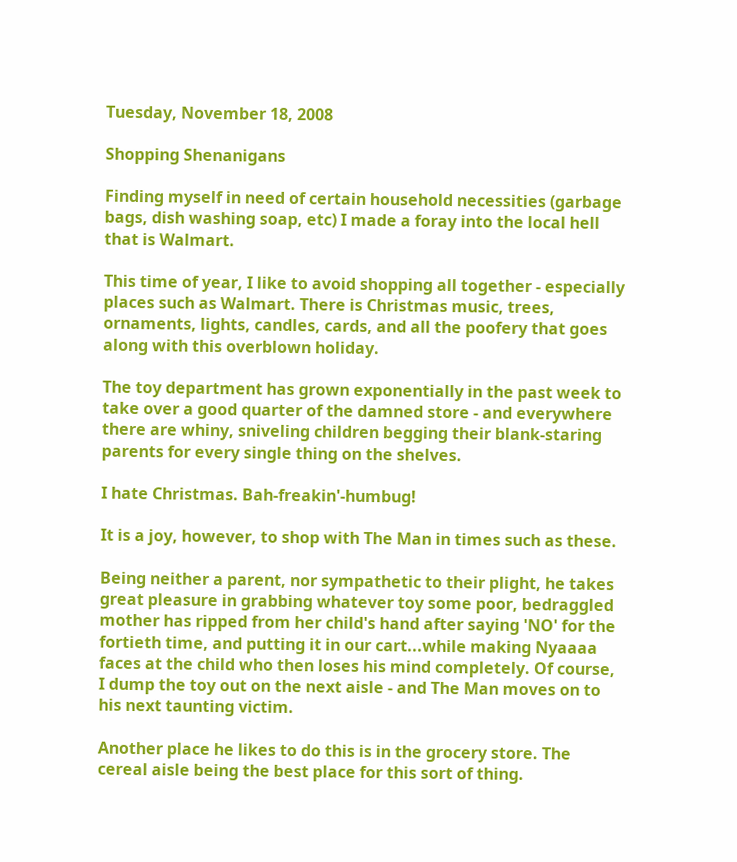Tuesday, November 18, 2008

Shopping Shenanigans

Finding myself in need of certain household necessities (garbage bags, dish washing soap, etc) I made a foray into the local hell that is Walmart.

This time of year, I like to avoid shopping all together - especially places such as Walmart. There is Christmas music, trees, ornaments, lights, candles, cards, and all the poofery that goes along with this overblown holiday.

The toy department has grown exponentially in the past week to take over a good quarter of the damned store - and everywhere there are whiny, sniveling children begging their blank-staring parents for every single thing on the shelves.

I hate Christmas. Bah-freakin'-humbug!

It is a joy, however, to shop with The Man in times such as these.

Being neither a parent, nor sympathetic to their plight, he takes great pleasure in grabbing whatever toy some poor, bedraggled mother has ripped from her child's hand after saying 'NO' for the fortieth time, and putting it in our cart...while making Nyaaaa faces at the child who then loses his mind completely. Of course, I dump the toy out on the next aisle - and The Man moves on to his next taunting victim.

Another place he likes to do this is in the grocery store. The cereal aisle being the best place for this sort of thing.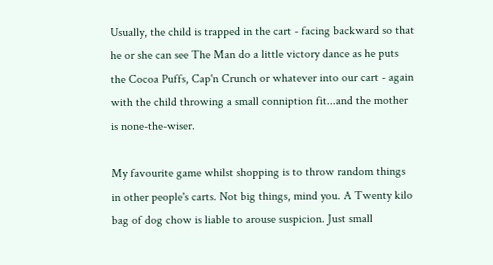Usually, the child is trapped in the cart - facing backward so that he or she can see The Man do a little victory dance as he puts the Cocoa Puffs, Cap'n Crunch or whatever into our cart - again with the child throwing a small conniption fit...and the mother is none-the-wiser.

My favourite game whilst shopping is to throw random things in other people's carts. Not big things, mind you. A Twenty kilo bag of dog chow is liable to arouse suspicion. Just small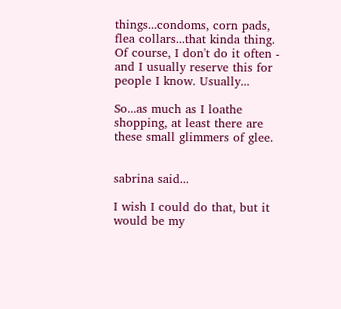things...condoms, corn pads, flea collars...that kinda thing. Of course, I don't do it often - and I usually reserve this for people I know. Usually...

So...as much as I loathe shopping, at least there are these small glimmers of glee.


sabrina said...

I wish I could do that, but it would be my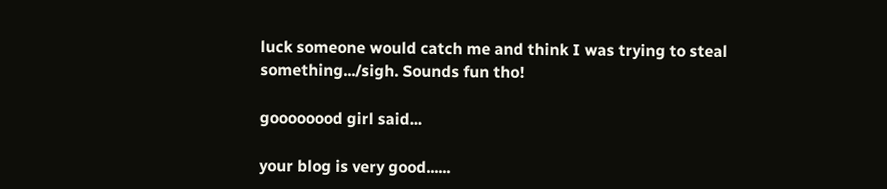luck someone would catch me and think I was trying to steal something.../sigh. Sounds fun tho!

goooooood girl said...

your blog is very good......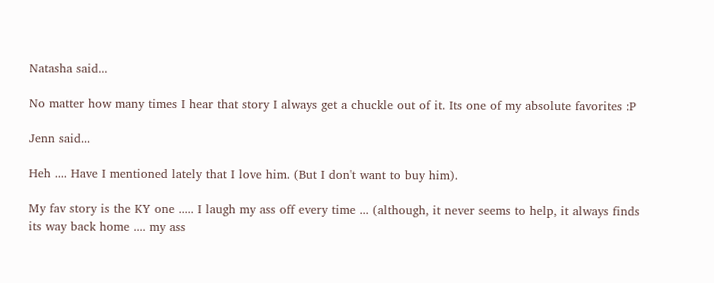Natasha said...

No matter how many times I hear that story I always get a chuckle out of it. Its one of my absolute favorites :P

Jenn said...

Heh .... Have I mentioned lately that I love him. (But I don't want to buy him).

My fav story is the KY one ..... I laugh my ass off every time ... (although, it never seems to help, it always finds its way back home .... my ass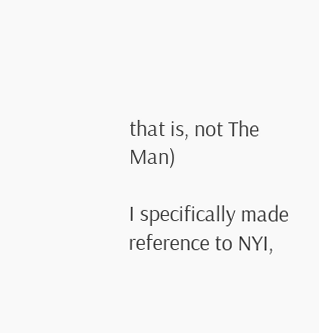that is, not The Man)

I specifically made reference to NYI,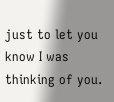just to let you know I was thinking of you.